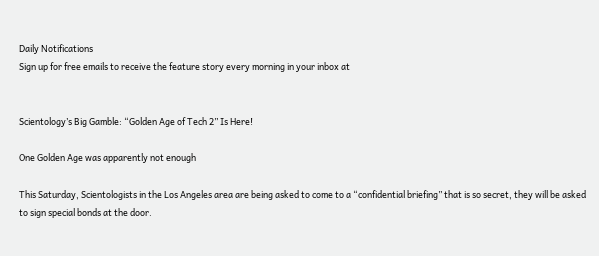Daily Notifications
Sign up for free emails to receive the feature story every morning in your inbox at


Scientology’s Big Gamble: “Golden Age of Tech 2” Is Here!

One Golden Age was apparently not enough

This Saturday, Scientologists in the Los Angeles area are being asked to come to a “confidential briefing” that is so secret, they will be asked to sign special bonds at the door.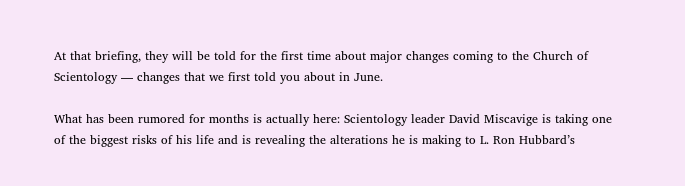At that briefing, they will be told for the first time about major changes coming to the Church of Scientology — changes that we first told you about in June.

What has been rumored for months is actually here: Scientology leader David Miscavige is taking one of the biggest risks of his life and is revealing the alterations he is making to L. Ron Hubbard’s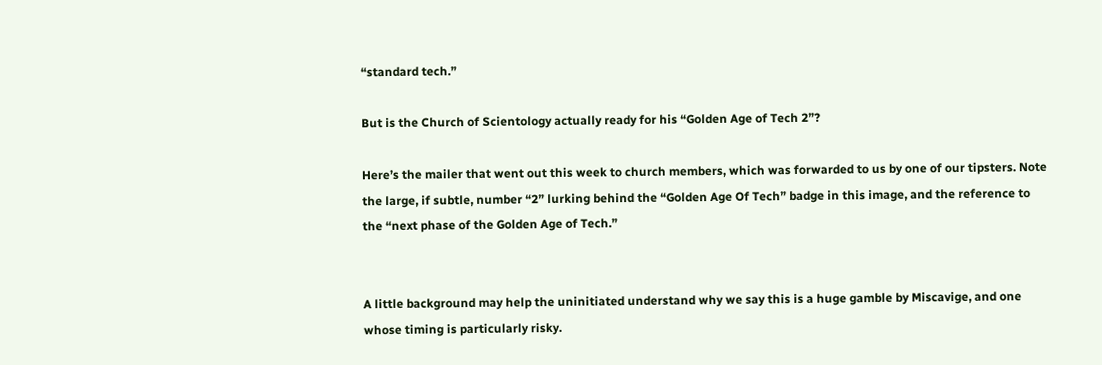“standard tech.”

But is the Church of Scientology actually ready for his “Golden Age of Tech 2”?

Here’s the mailer that went out this week to church members, which was forwarded to us by one of our tipsters. Note the large, if subtle, number “2” lurking behind the “Golden Age Of Tech” badge in this image, and the reference to the “next phase of the Golden Age of Tech.”


A little background may help the uninitiated understand why we say this is a huge gamble by Miscavige, and one whose timing is particularly risky.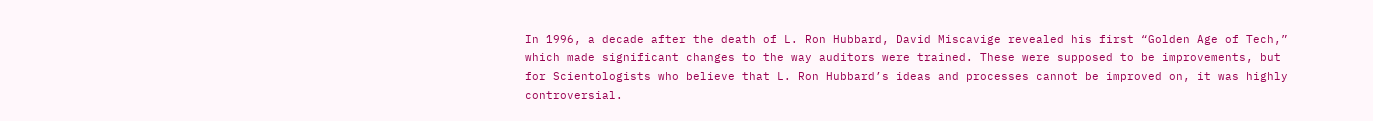In 1996, a decade after the death of L. Ron Hubbard, David Miscavige revealed his first “Golden Age of Tech,” which made significant changes to the way auditors were trained. These were supposed to be improvements, but for Scientologists who believe that L. Ron Hubbard’s ideas and processes cannot be improved on, it was highly controversial.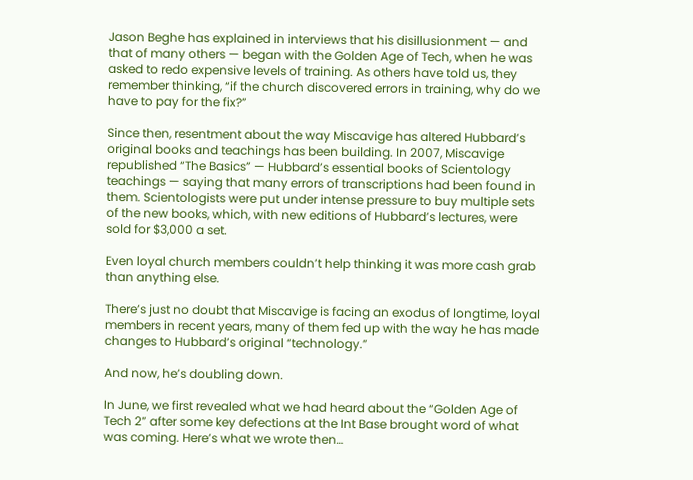Jason Beghe has explained in interviews that his disillusionment — and that of many others — began with the Golden Age of Tech, when he was asked to redo expensive levels of training. As others have told us, they remember thinking, “if the church discovered errors in training, why do we have to pay for the fix?”

Since then, resentment about the way Miscavige has altered Hubbard’s original books and teachings has been building. In 2007, Miscavige republished “The Basics” — Hubbard’s essential books of Scientology teachings — saying that many errors of transcriptions had been found in them. Scientologists were put under intense pressure to buy multiple sets of the new books, which, with new editions of Hubbard’s lectures, were sold for $3,000 a set.

Even loyal church members couldn’t help thinking it was more cash grab than anything else.

There’s just no doubt that Miscavige is facing an exodus of longtime, loyal members in recent years, many of them fed up with the way he has made changes to Hubbard’s original “technology.”

And now, he’s doubling down.

In June, we first revealed what we had heard about the “Golden Age of Tech 2” after some key defections at the Int Base brought word of what was coming. Here’s what we wrote then…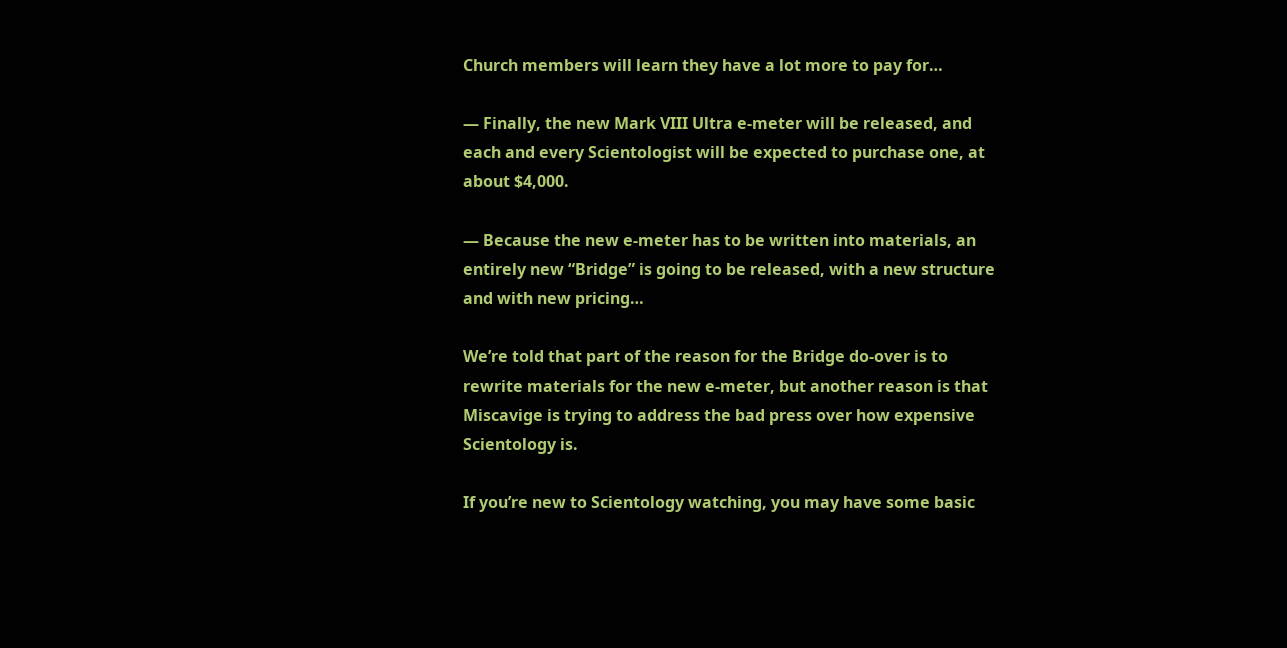Church members will learn they have a lot more to pay for…

— Finally, the new Mark VIII Ultra e-meter will be released, and each and every Scientologist will be expected to purchase one, at about $4,000.

— Because the new e-meter has to be written into materials, an entirely new “Bridge” is going to be released, with a new structure and with new pricing…

We’re told that part of the reason for the Bridge do-over is to rewrite materials for the new e-meter, but another reason is that Miscavige is trying to address the bad press over how expensive Scientology is.

If you’re new to Scientology watching, you may have some basic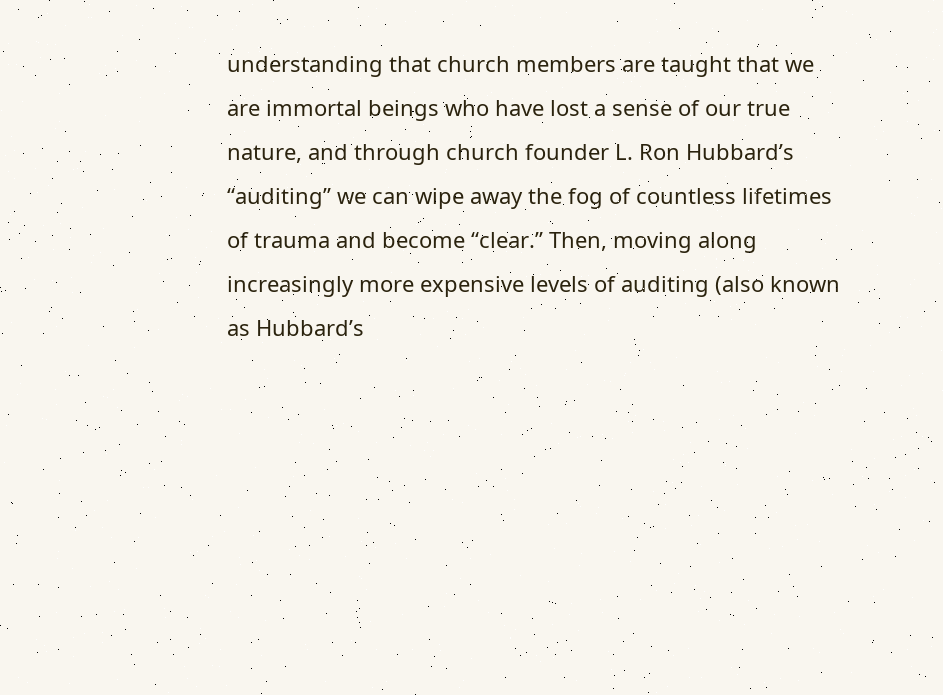understanding that church members are taught that we are immortal beings who have lost a sense of our true nature, and through church founder L. Ron Hubbard’s “auditing” we can wipe away the fog of countless lifetimes of trauma and become “clear.” Then, moving along increasingly more expensive levels of auditing (also known as Hubbard’s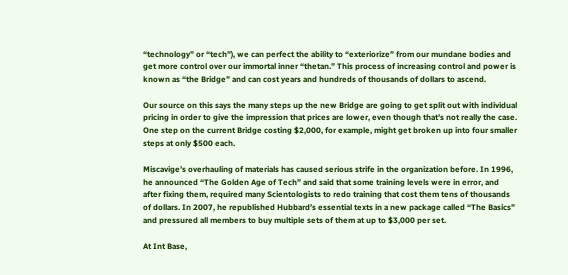“technology” or “tech”), we can perfect the ability to “exteriorize” from our mundane bodies and get more control over our immortal inner “thetan.” This process of increasing control and power is known as “the Bridge” and can cost years and hundreds of thousands of dollars to ascend.

Our source on this says the many steps up the new Bridge are going to get split out with individual pricing in order to give the impression that prices are lower, even though that’s not really the case. One step on the current Bridge costing $2,000, for example, might get broken up into four smaller steps at only $500 each.

Miscavige’s overhauling of materials has caused serious strife in the organization before. In 1996, he announced “The Golden Age of Tech” and said that some training levels were in error, and after fixing them, required many Scientologists to redo training that cost them tens of thousands of dollars. In 2007, he republished Hubbard’s essential texts in a new package called “The Basics” and pressured all members to buy multiple sets of them at up to $3,000 per set.

At Int Base,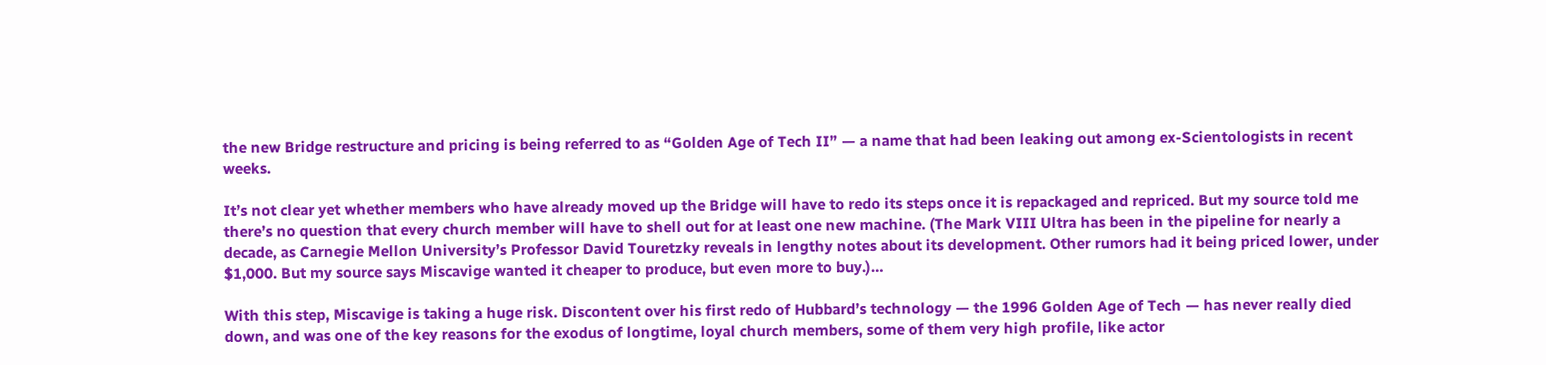the new Bridge restructure and pricing is being referred to as “Golden Age of Tech II” — a name that had been leaking out among ex-Scientologists in recent weeks.

It’s not clear yet whether members who have already moved up the Bridge will have to redo its steps once it is repackaged and repriced. But my source told me there’s no question that every church member will have to shell out for at least one new machine. (The Mark VIII Ultra has been in the pipeline for nearly a decade, as Carnegie Mellon University’s Professor David Touretzky reveals in lengthy notes about its development. Other rumors had it being priced lower, under $1,000. But my source says Miscavige wanted it cheaper to produce, but even more to buy.)…

With this step, Miscavige is taking a huge risk. Discontent over his first redo of Hubbard’s technology — the 1996 Golden Age of Tech — has never really died down, and was one of the key reasons for the exodus of longtime, loyal church members, some of them very high profile, like actor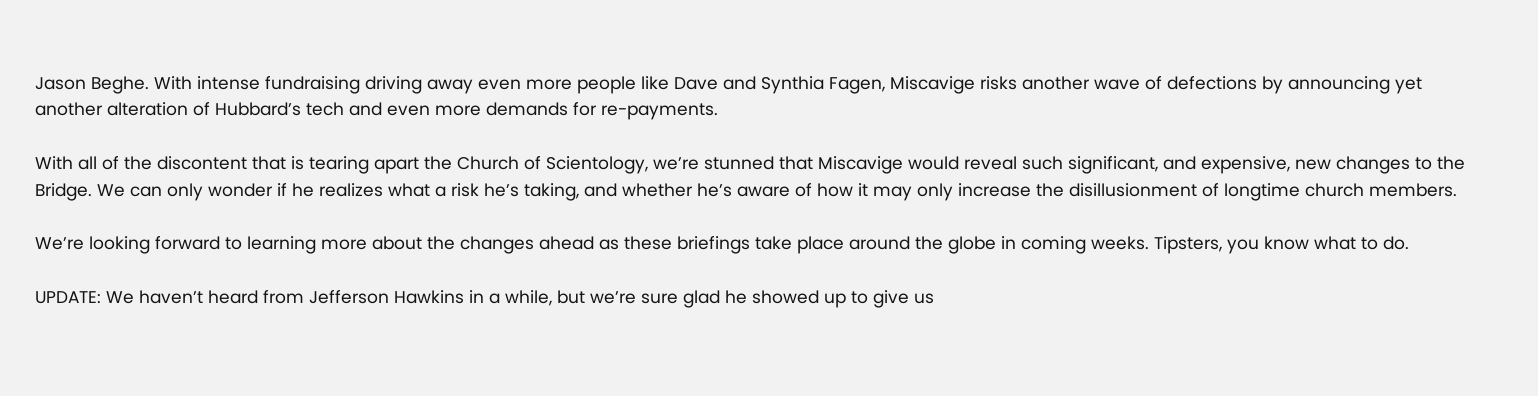Jason Beghe. With intense fundraising driving away even more people like Dave and Synthia Fagen, Miscavige risks another wave of defections by announcing yet another alteration of Hubbard’s tech and even more demands for re-payments.

With all of the discontent that is tearing apart the Church of Scientology, we’re stunned that Miscavige would reveal such significant, and expensive, new changes to the Bridge. We can only wonder if he realizes what a risk he’s taking, and whether he’s aware of how it may only increase the disillusionment of longtime church members.

We’re looking forward to learning more about the changes ahead as these briefings take place around the globe in coming weeks. Tipsters, you know what to do.

UPDATE: We haven’t heard from Jefferson Hawkins in a while, but we’re sure glad he showed up to give us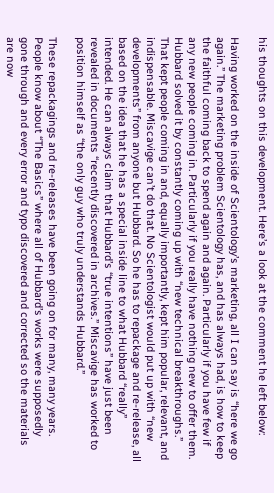his thoughts on this development. Here’s a look at the comment he left below:

Having worked on the inside of Scientology’s marketing, all I can say is “here we go again.” The marketing problem Scientology has, and has always had, is how to keep the faithful coming back to spend again and again. Particularly if you have few if any new people coming in. Particularly if you really have nothing new to offer them. Hubbard solved it by constantly coming up with “new technical breakthroughs.” That kept people coming in and, equally importantly, kept him popular, relevant, and indispensable. Miscavige can’t do that. No Scientologist would put up with “new developments” from anyone but Hubbard. So he has to repackage and re-release, all based on the idea that he has a special inside line to what Hubbard “really” intended. He can always claim that Hubbard’s “true intentions” have just been revealed in documents “recently discovered in archives.” Miscavige has worked to position himself as “the only guy who truly understands Hubbard.”

These repackagings and re-releases have been going on for many, many years. People know about “The Basics” where all of Hubbard’s works were supposedly gone through and every error and typo discovered and corrected so the materials are now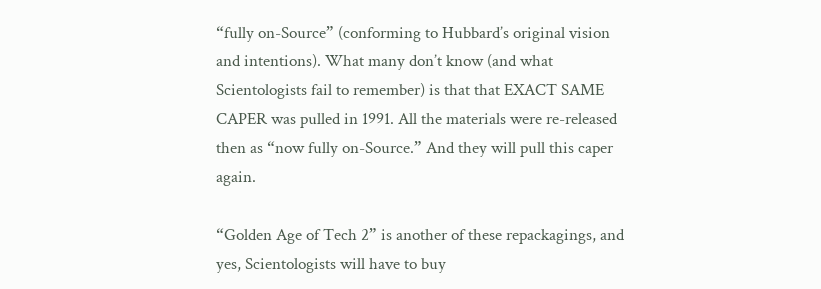“fully on-Source” (conforming to Hubbard’s original vision and intentions). What many don’t know (and what Scientologists fail to remember) is that that EXACT SAME CAPER was pulled in 1991. All the materials were re-released then as “now fully on-Source.” And they will pull this caper again.

“Golden Age of Tech 2” is another of these repackagings, and yes, Scientologists will have to buy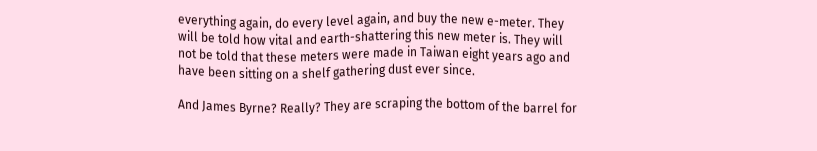everything again, do every level again, and buy the new e-meter. They will be told how vital and earth-shattering this new meter is. They will not be told that these meters were made in Taiwan eight years ago and have been sitting on a shelf gathering dust ever since.

And James Byrne? Really? They are scraping the bottom of the barrel for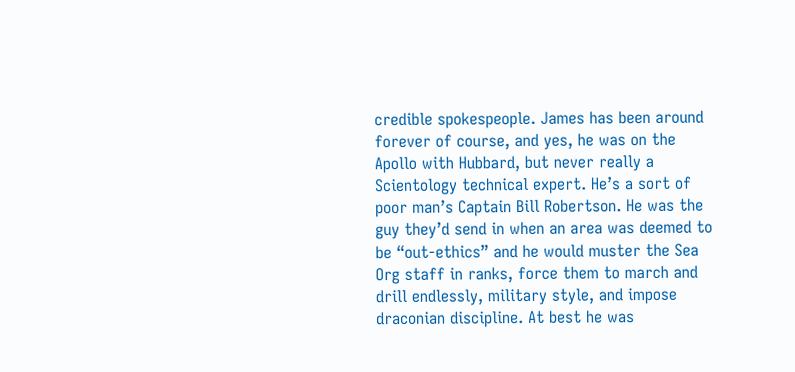credible spokespeople. James has been around forever of course, and yes, he was on the Apollo with Hubbard, but never really a Scientology technical expert. He’s a sort of poor man’s Captain Bill Robertson. He was the guy they’d send in when an area was deemed to be “out-ethics” and he would muster the Sea Org staff in ranks, force them to march and drill endlessly, military style, and impose draconian discipline. At best he was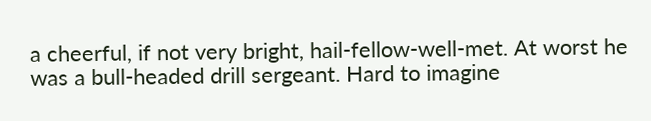a cheerful, if not very bright, hail-fellow-well-met. At worst he was a bull-headed drill sergeant. Hard to imagine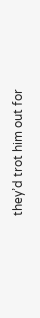they’d trot him out for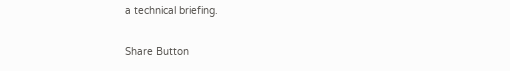a technical briefing.

Share Button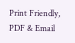Print Friendly, PDF & Email